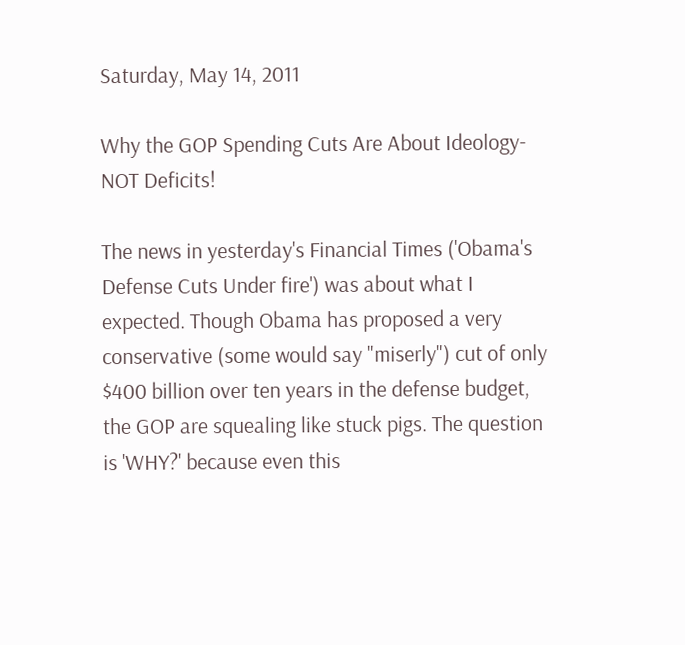Saturday, May 14, 2011

Why the GOP Spending Cuts Are About Ideology- NOT Deficits!

The news in yesterday's Financial Times ('Obama's Defense Cuts Under fire') was about what I expected. Though Obama has proposed a very conservative (some would say "miserly") cut of only $400 billion over ten years in the defense budget, the GOP are squealing like stuck pigs. The question is 'WHY?' because even this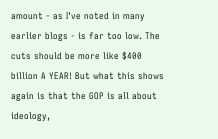amount - as I've noted in many earlier blogs - is far too low. The cuts should be more like $400 billion A YEAR! But what this shows again is that the GOP is all about ideology,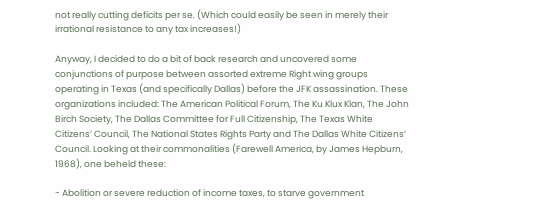not really cutting deficits per se. (Which could easily be seen in merely their irrational resistance to any tax increases!)

Anyway, I decided to do a bit of back research and uncovered some conjunctions of purpose between assorted extreme Right wing groups operating in Texas (and specifically Dallas) before the JFK assassination. These organizations included: The American Political Forum, The Ku Klux Klan, The John Birch Society, The Dallas Committee for Full Citizenship, The Texas White Citizens’ Council, The National States Rights Party and The Dallas White Citizens’ Council. Looking at their commonalities (Farewell America, by James Hepburn, 1968), one beheld these:

- Abolition or severe reduction of income taxes, to starve government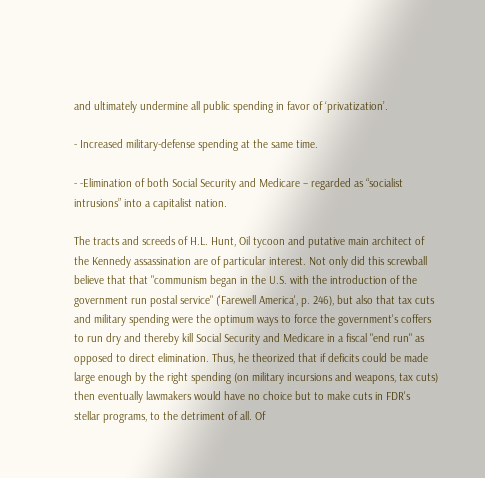and ultimately undermine all public spending in favor of ‘privatization’.

- Increased military-defense spending at the same time.

- -Elimination of both Social Security and Medicare – regarded as “socialist intrusions” into a capitalist nation.

The tracts and screeds of H.L. Hunt, Oil tycoon and putative main architect of the Kennedy assassination are of particular interest. Not only did this screwball believe that that "communism began in the U.S. with the introduction of the government run postal service" ('Farewell America', p. 246), but also that tax cuts and military spending were the optimum ways to force the government's coffers to run dry and thereby kill Social Security and Medicare in a fiscal "end run" as opposed to direct elimination. Thus, he theorized that if deficits could be made large enough by the right spending (on military incursions and weapons, tax cuts) then eventually lawmakers would have no choice but to make cuts in FDR's stellar programs, to the detriment of all. Of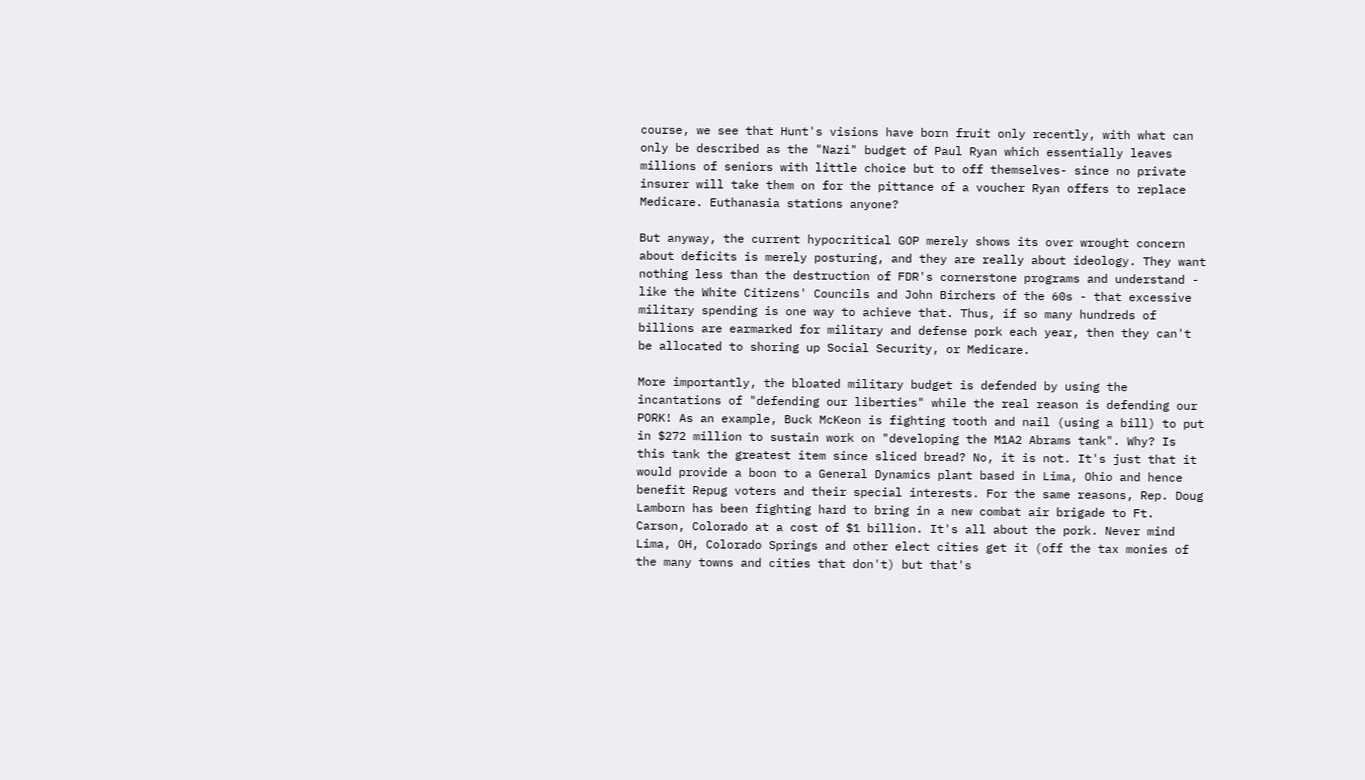course, we see that Hunt's visions have born fruit only recently, with what can only be described as the "Nazi" budget of Paul Ryan which essentially leaves millions of seniors with little choice but to off themselves- since no private insurer will take them on for the pittance of a voucher Ryan offers to replace Medicare. Euthanasia stations anyone?

But anyway, the current hypocritical GOP merely shows its over wrought concern about deficits is merely posturing, and they are really about ideology. They want nothing less than the destruction of FDR's cornerstone programs and understand - like the White Citizens' Councils and John Birchers of the 60s - that excessive military spending is one way to achieve that. Thus, if so many hundreds of billions are earmarked for military and defense pork each year, then they can't be allocated to shoring up Social Security, or Medicare.

More importantly, the bloated military budget is defended by using the incantations of "defending our liberties" while the real reason is defending our PORK! As an example, Buck McKeon is fighting tooth and nail (using a bill) to put in $272 million to sustain work on "developing the M1A2 Abrams tank". Why? Is this tank the greatest item since sliced bread? No, it is not. It's just that it would provide a boon to a General Dynamics plant based in Lima, Ohio and hence benefit Repug voters and their special interests. For the same reasons, Rep. Doug Lamborn has been fighting hard to bring in a new combat air brigade to Ft. Carson, Colorado at a cost of $1 billion. It's all about the pork. Never mind Lima, OH, Colorado Springs and other elect cities get it (off the tax monies of the many towns and cities that don't) but that's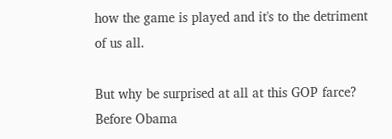how the game is played and it's to the detriment of us all.

But why be surprised at all at this GOP farce? Before Obama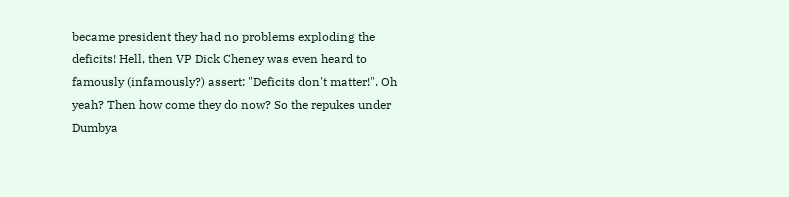became president they had no problems exploding the deficits! Hell, then VP Dick Cheney was even heard to famously (infamously?) assert: "Deficits don't matter!". Oh yeah? Then how come they do now? So the repukes under Dumbya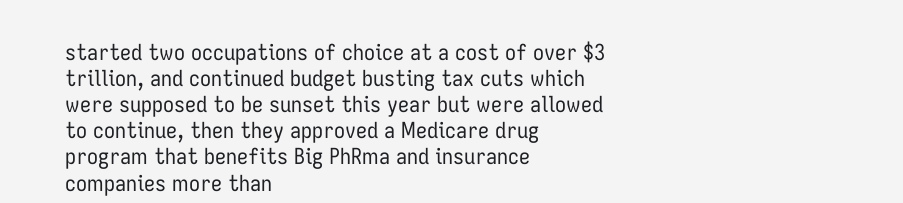started two occupations of choice at a cost of over $3 trillion, and continued budget busting tax cuts which were supposed to be sunset this year but were allowed to continue, then they approved a Medicare drug program that benefits Big PhRma and insurance companies more than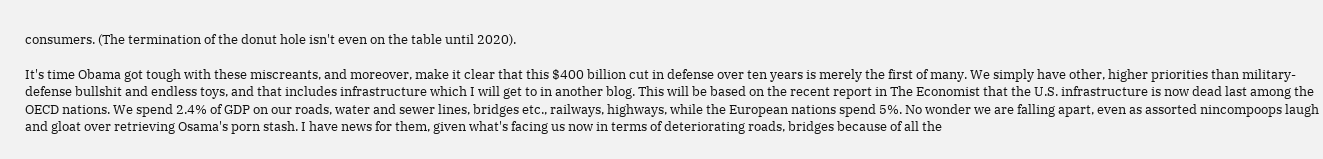consumers. (The termination of the donut hole isn't even on the table until 2020).

It's time Obama got tough with these miscreants, and moreover, make it clear that this $400 billion cut in defense over ten years is merely the first of many. We simply have other, higher priorities than military-defense bullshit and endless toys, and that includes infrastructure which I will get to in another blog. This will be based on the recent report in The Economist that the U.S. infrastructure is now dead last among the OECD nations. We spend 2.4% of GDP on our roads, water and sewer lines, bridges etc., railways, highways, while the European nations spend 5%. No wonder we are falling apart, even as assorted nincompoops laugh and gloat over retrieving Osama's porn stash. I have news for them, given what's facing us now in terms of deteriorating roads, bridges because of all the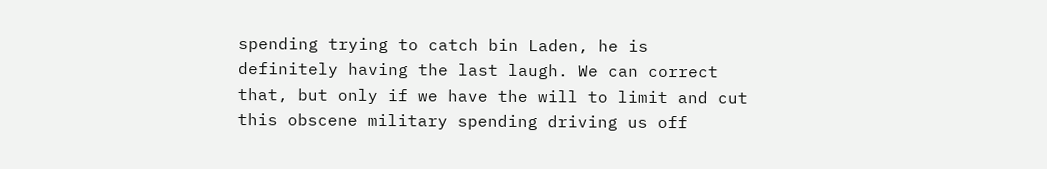spending trying to catch bin Laden, he is definitely having the last laugh. We can correct that, but only if we have the will to limit and cut this obscene military spending driving us off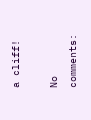a cliff!

No comments: